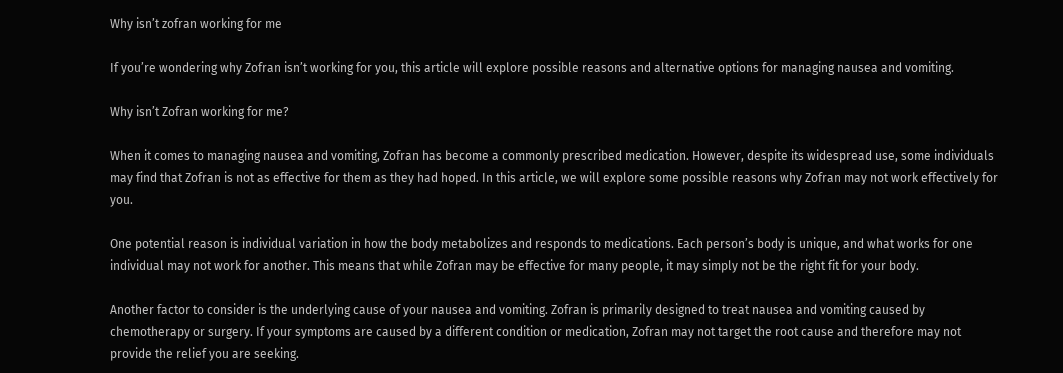Why isn’t zofran working for me

If you’re wondering why Zofran isn’t working for you, this article will explore possible reasons and alternative options for managing nausea and vomiting.

Why isn’t Zofran working for me?

When it comes to managing nausea and vomiting, Zofran has become a commonly prescribed medication. However, despite its widespread use, some individuals may find that Zofran is not as effective for them as they had hoped. In this article, we will explore some possible reasons why Zofran may not work effectively for you.

One potential reason is individual variation in how the body metabolizes and responds to medications. Each person’s body is unique, and what works for one individual may not work for another. This means that while Zofran may be effective for many people, it may simply not be the right fit for your body.

Another factor to consider is the underlying cause of your nausea and vomiting. Zofran is primarily designed to treat nausea and vomiting caused by chemotherapy or surgery. If your symptoms are caused by a different condition or medication, Zofran may not target the root cause and therefore may not provide the relief you are seeking.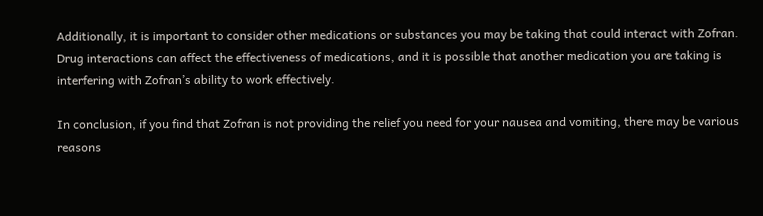Additionally, it is important to consider other medications or substances you may be taking that could interact with Zofran. Drug interactions can affect the effectiveness of medications, and it is possible that another medication you are taking is interfering with Zofran’s ability to work effectively.

In conclusion, if you find that Zofran is not providing the relief you need for your nausea and vomiting, there may be various reasons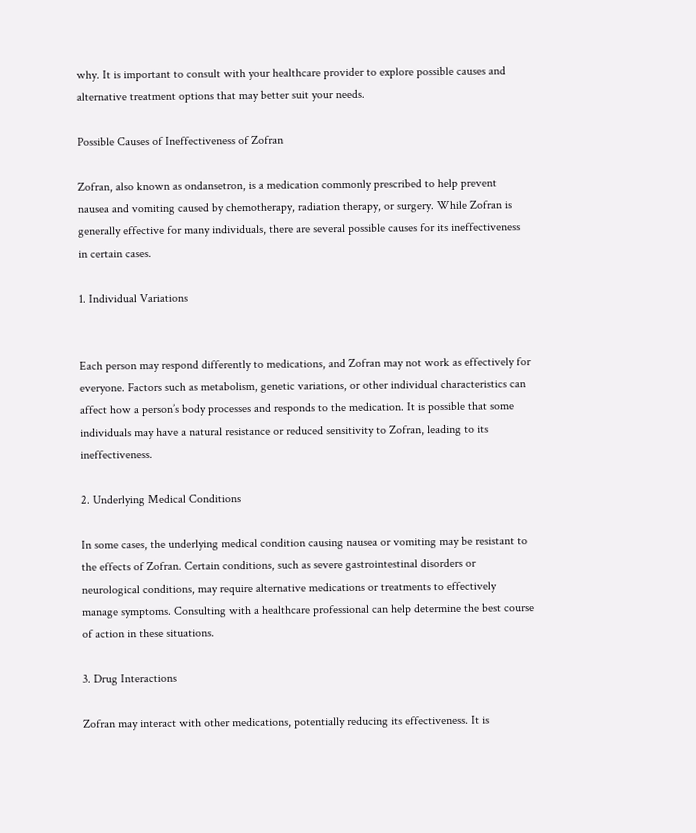why. It is important to consult with your healthcare provider to explore possible causes and alternative treatment options that may better suit your needs.

Possible Causes of Ineffectiveness of Zofran

Zofran, also known as ondansetron, is a medication commonly prescribed to help prevent nausea and vomiting caused by chemotherapy, radiation therapy, or surgery. While Zofran is generally effective for many individuals, there are several possible causes for its ineffectiveness in certain cases.

1. Individual Variations


Each person may respond differently to medications, and Zofran may not work as effectively for everyone. Factors such as metabolism, genetic variations, or other individual characteristics can affect how a person’s body processes and responds to the medication. It is possible that some individuals may have a natural resistance or reduced sensitivity to Zofran, leading to its ineffectiveness.

2. Underlying Medical Conditions

In some cases, the underlying medical condition causing nausea or vomiting may be resistant to the effects of Zofran. Certain conditions, such as severe gastrointestinal disorders or neurological conditions, may require alternative medications or treatments to effectively manage symptoms. Consulting with a healthcare professional can help determine the best course of action in these situations.

3. Drug Interactions

Zofran may interact with other medications, potentially reducing its effectiveness. It is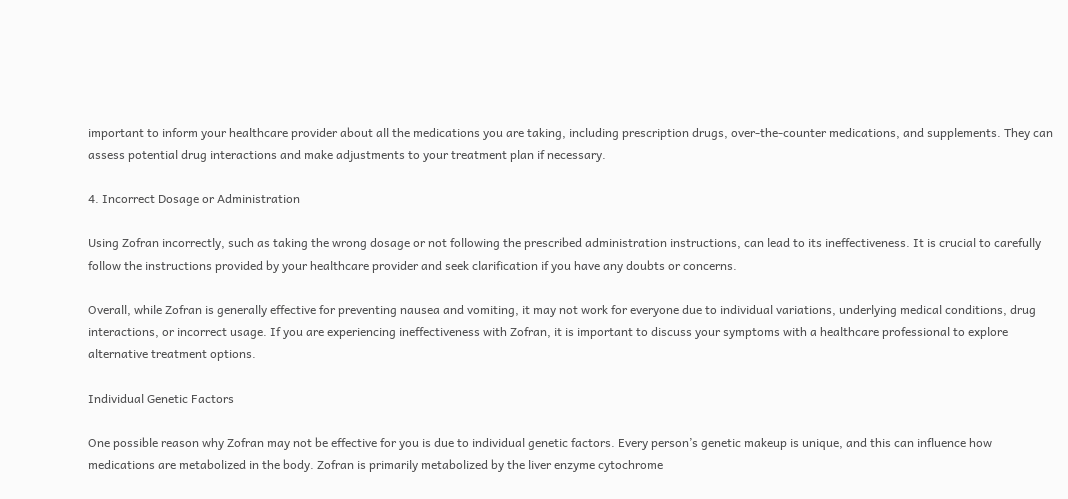important to inform your healthcare provider about all the medications you are taking, including prescription drugs, over-the-counter medications, and supplements. They can assess potential drug interactions and make adjustments to your treatment plan if necessary.

4. Incorrect Dosage or Administration

Using Zofran incorrectly, such as taking the wrong dosage or not following the prescribed administration instructions, can lead to its ineffectiveness. It is crucial to carefully follow the instructions provided by your healthcare provider and seek clarification if you have any doubts or concerns.

Overall, while Zofran is generally effective for preventing nausea and vomiting, it may not work for everyone due to individual variations, underlying medical conditions, drug interactions, or incorrect usage. If you are experiencing ineffectiveness with Zofran, it is important to discuss your symptoms with a healthcare professional to explore alternative treatment options.

Individual Genetic Factors

One possible reason why Zofran may not be effective for you is due to individual genetic factors. Every person’s genetic makeup is unique, and this can influence how medications are metabolized in the body. Zofran is primarily metabolized by the liver enzyme cytochrome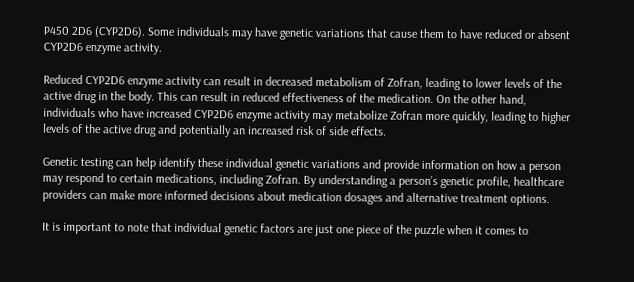P450 2D6 (CYP2D6). Some individuals may have genetic variations that cause them to have reduced or absent CYP2D6 enzyme activity.

Reduced CYP2D6 enzyme activity can result in decreased metabolism of Zofran, leading to lower levels of the active drug in the body. This can result in reduced effectiveness of the medication. On the other hand, individuals who have increased CYP2D6 enzyme activity may metabolize Zofran more quickly, leading to higher levels of the active drug and potentially an increased risk of side effects.

Genetic testing can help identify these individual genetic variations and provide information on how a person may respond to certain medications, including Zofran. By understanding a person’s genetic profile, healthcare providers can make more informed decisions about medication dosages and alternative treatment options.

It is important to note that individual genetic factors are just one piece of the puzzle when it comes to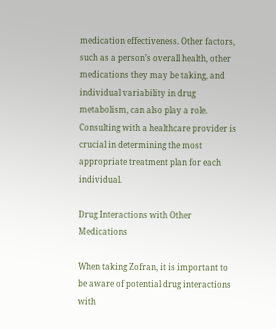medication effectiveness. Other factors, such as a person’s overall health, other medications they may be taking, and individual variability in drug metabolism, can also play a role. Consulting with a healthcare provider is crucial in determining the most appropriate treatment plan for each individual.

Drug Interactions with Other Medications

When taking Zofran, it is important to be aware of potential drug interactions with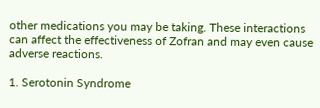other medications you may be taking. These interactions can affect the effectiveness of Zofran and may even cause adverse reactions.

1. Serotonin Syndrome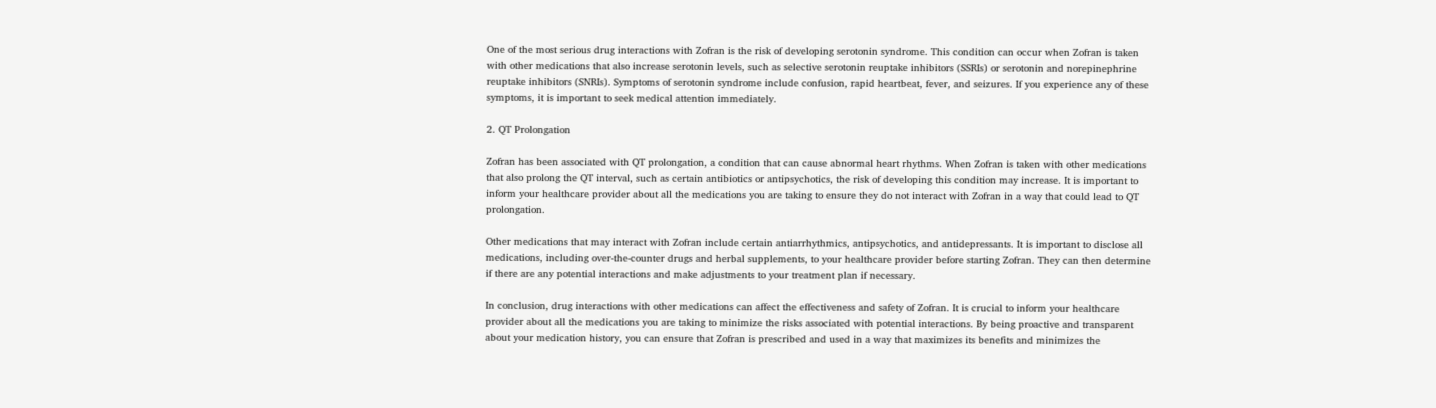One of the most serious drug interactions with Zofran is the risk of developing serotonin syndrome. This condition can occur when Zofran is taken with other medications that also increase serotonin levels, such as selective serotonin reuptake inhibitors (SSRIs) or serotonin and norepinephrine reuptake inhibitors (SNRIs). Symptoms of serotonin syndrome include confusion, rapid heartbeat, fever, and seizures. If you experience any of these symptoms, it is important to seek medical attention immediately.

2. QT Prolongation

Zofran has been associated with QT prolongation, a condition that can cause abnormal heart rhythms. When Zofran is taken with other medications that also prolong the QT interval, such as certain antibiotics or antipsychotics, the risk of developing this condition may increase. It is important to inform your healthcare provider about all the medications you are taking to ensure they do not interact with Zofran in a way that could lead to QT prolongation.

Other medications that may interact with Zofran include certain antiarrhythmics, antipsychotics, and antidepressants. It is important to disclose all medications, including over-the-counter drugs and herbal supplements, to your healthcare provider before starting Zofran. They can then determine if there are any potential interactions and make adjustments to your treatment plan if necessary.

In conclusion, drug interactions with other medications can affect the effectiveness and safety of Zofran. It is crucial to inform your healthcare provider about all the medications you are taking to minimize the risks associated with potential interactions. By being proactive and transparent about your medication history, you can ensure that Zofran is prescribed and used in a way that maximizes its benefits and minimizes the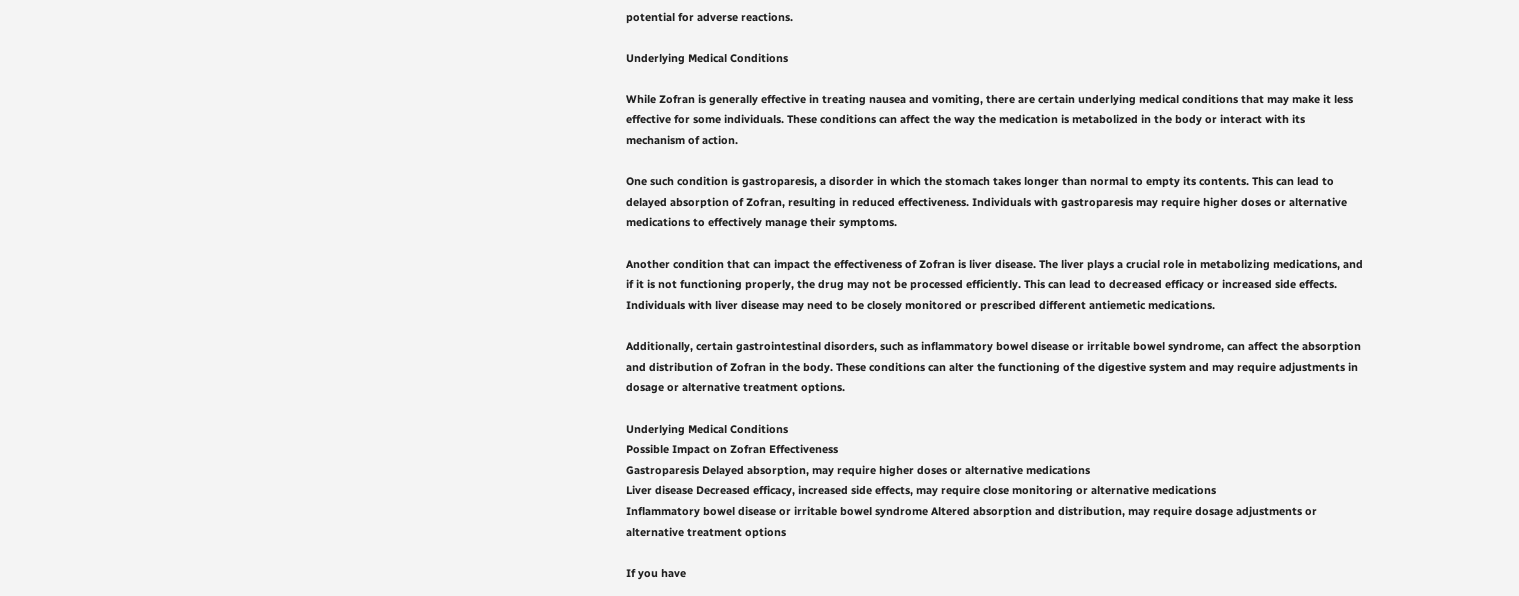potential for adverse reactions.

Underlying Medical Conditions

While Zofran is generally effective in treating nausea and vomiting, there are certain underlying medical conditions that may make it less effective for some individuals. These conditions can affect the way the medication is metabolized in the body or interact with its mechanism of action.

One such condition is gastroparesis, a disorder in which the stomach takes longer than normal to empty its contents. This can lead to delayed absorption of Zofran, resulting in reduced effectiveness. Individuals with gastroparesis may require higher doses or alternative medications to effectively manage their symptoms.

Another condition that can impact the effectiveness of Zofran is liver disease. The liver plays a crucial role in metabolizing medications, and if it is not functioning properly, the drug may not be processed efficiently. This can lead to decreased efficacy or increased side effects. Individuals with liver disease may need to be closely monitored or prescribed different antiemetic medications.

Additionally, certain gastrointestinal disorders, such as inflammatory bowel disease or irritable bowel syndrome, can affect the absorption and distribution of Zofran in the body. These conditions can alter the functioning of the digestive system and may require adjustments in dosage or alternative treatment options.

Underlying Medical Conditions
Possible Impact on Zofran Effectiveness
Gastroparesis Delayed absorption, may require higher doses or alternative medications
Liver disease Decreased efficacy, increased side effects, may require close monitoring or alternative medications
Inflammatory bowel disease or irritable bowel syndrome Altered absorption and distribution, may require dosage adjustments or alternative treatment options

If you have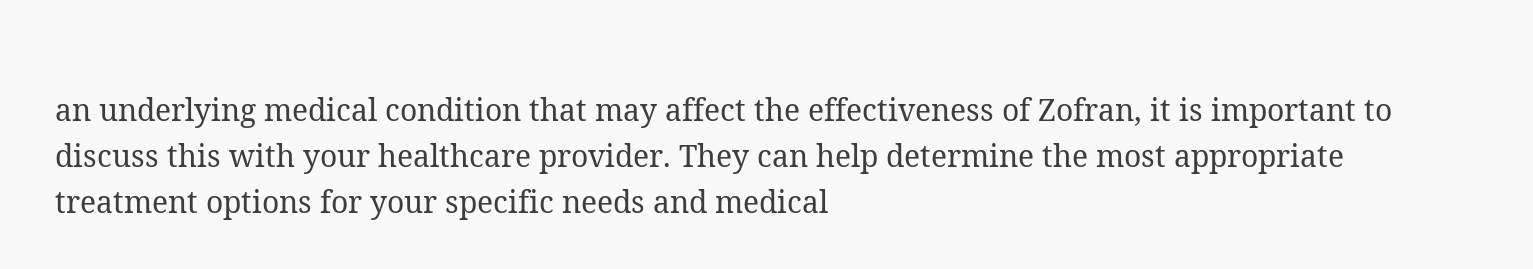an underlying medical condition that may affect the effectiveness of Zofran, it is important to discuss this with your healthcare provider. They can help determine the most appropriate treatment options for your specific needs and medical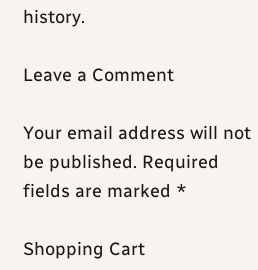history.

Leave a Comment

Your email address will not be published. Required fields are marked *

Shopping Cart